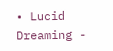• Lucid Dreaming -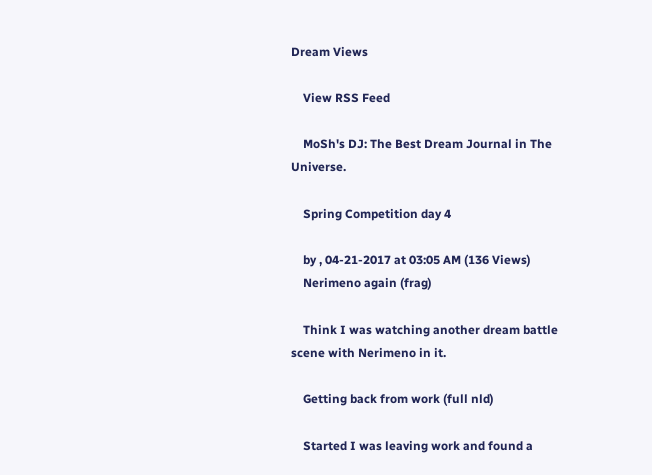Dream Views

    View RSS Feed

    MoSh's DJ: The Best Dream Journal in The Universe.

    Spring Competition day 4

    by , 04-21-2017 at 03:05 AM (136 Views)
    Nerimeno again (frag)

    Think I was watching another dream battle scene with Nerimeno in it.

    Getting back from work (full nld)

    Started I was leaving work and found a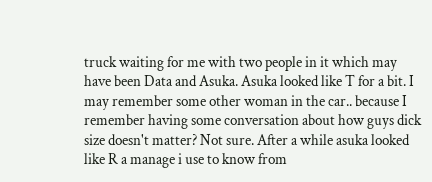truck waiting for me with two people in it which may have been Data and Asuka. Asuka looked like T for a bit. I may remember some other woman in the car.. because I remember having some conversation about how guys dick size doesn't matter? Not sure. After a while asuka looked like R a manage i use to know from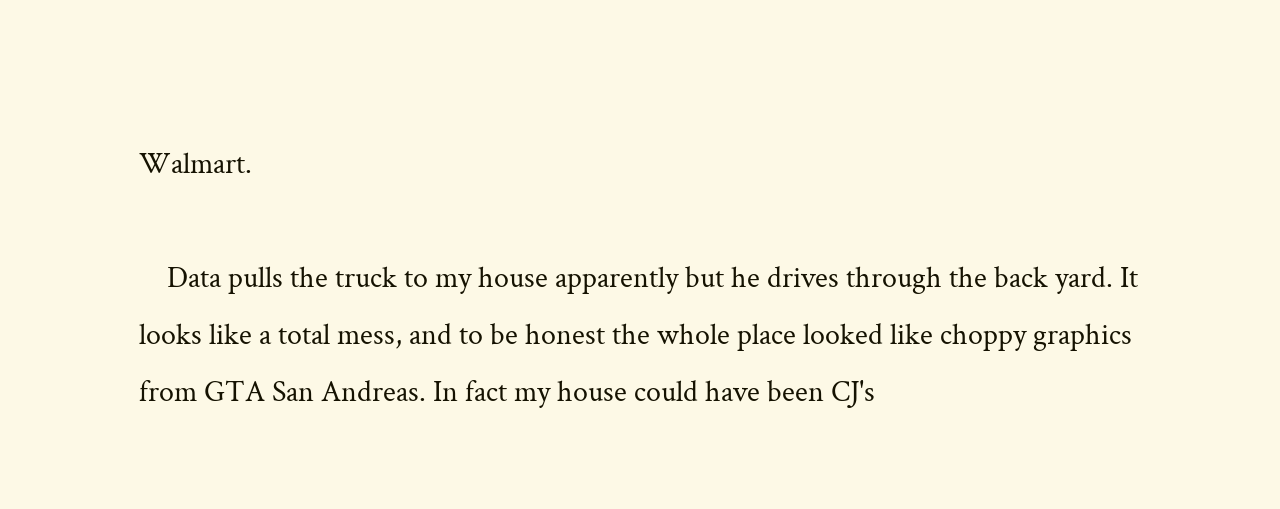Walmart.

    Data pulls the truck to my house apparently but he drives through the back yard. It looks like a total mess, and to be honest the whole place looked like choppy graphics from GTA San Andreas. In fact my house could have been CJ's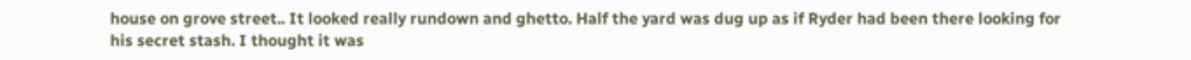house on grove street.. It looked really rundown and ghetto. Half the yard was dug up as if Ryder had been there looking for his secret stash. I thought it was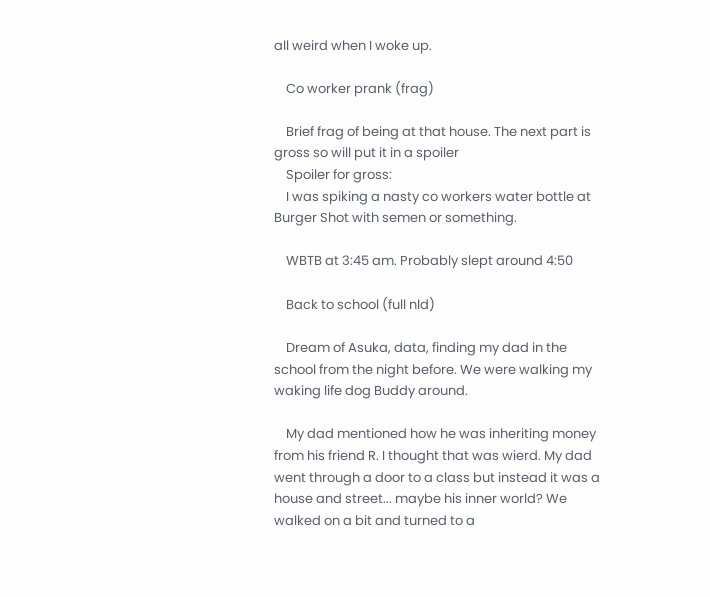all weird when I woke up.

    Co worker prank (frag)

    Brief frag of being at that house. The next part is gross so will put it in a spoiler
    Spoiler for gross:
    I was spiking a nasty co workers water bottle at Burger Shot with semen or something.

    WBTB at 3:45 am. Probably slept around 4:50

    Back to school (full nld)

    Dream of Asuka, data, finding my dad in the school from the night before. We were walking my waking life dog Buddy around.

    My dad mentioned how he was inheriting money from his friend R. I thought that was wierd. My dad went through a door to a class but instead it was a house and street... maybe his inner world? We walked on a bit and turned to a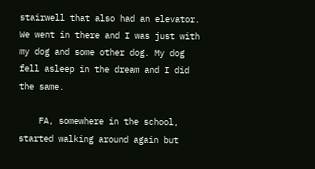stairwell that also had an elevator. We went in there and I was just with my dog and some other dog. My dog fell asleep in the dream and I did the same.

    FA, somewhere in the school, started walking around again but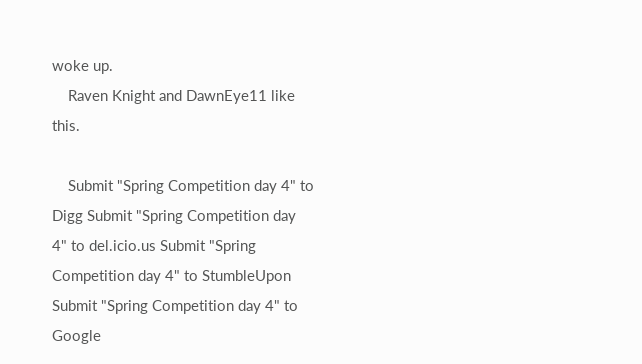woke up.
    Raven Knight and DawnEye11 like this.

    Submit "Spring Competition day 4" to Digg Submit "Spring Competition day 4" to del.icio.us Submit "Spring Competition day 4" to StumbleUpon Submit "Spring Competition day 4" to Google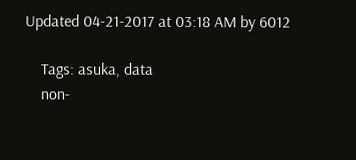Updated 04-21-2017 at 03:18 AM by 6012

    Tags: asuka, data
    non-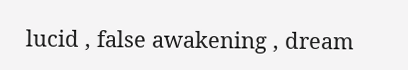lucid , false awakening , dream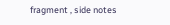fragment , side notes